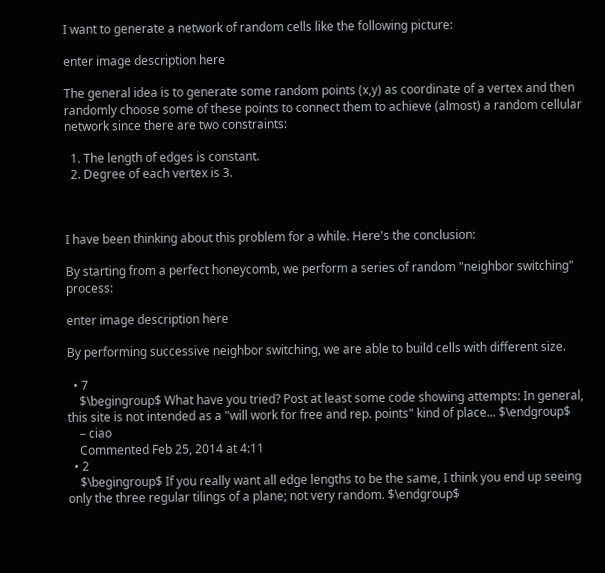I want to generate a network of random cells like the following picture:

enter image description here

The general idea is to generate some random points (x,y) as coordinate of a vertex and then randomly choose some of these points to connect them to achieve (almost) a random cellular network since there are two constraints:

  1. The length of edges is constant.
  2. Degree of each vertex is 3.



I have been thinking about this problem for a while. Here's the conclusion:

By starting from a perfect honeycomb, we perform a series of random "neighbor switching" process:

enter image description here

By performing successive neighbor switching, we are able to build cells with different size.

  • 7
    $\begingroup$ What have you tried? Post at least some code showing attempts: In general, this site is not intended as a "will work for free and rep. points" kind of place... $\endgroup$
    – ciao
    Commented Feb 25, 2014 at 4:11
  • 2
    $\begingroup$ If you really want all edge lengths to be the same, I think you end up seeing only the three regular tilings of a plane; not very random. $\endgroup$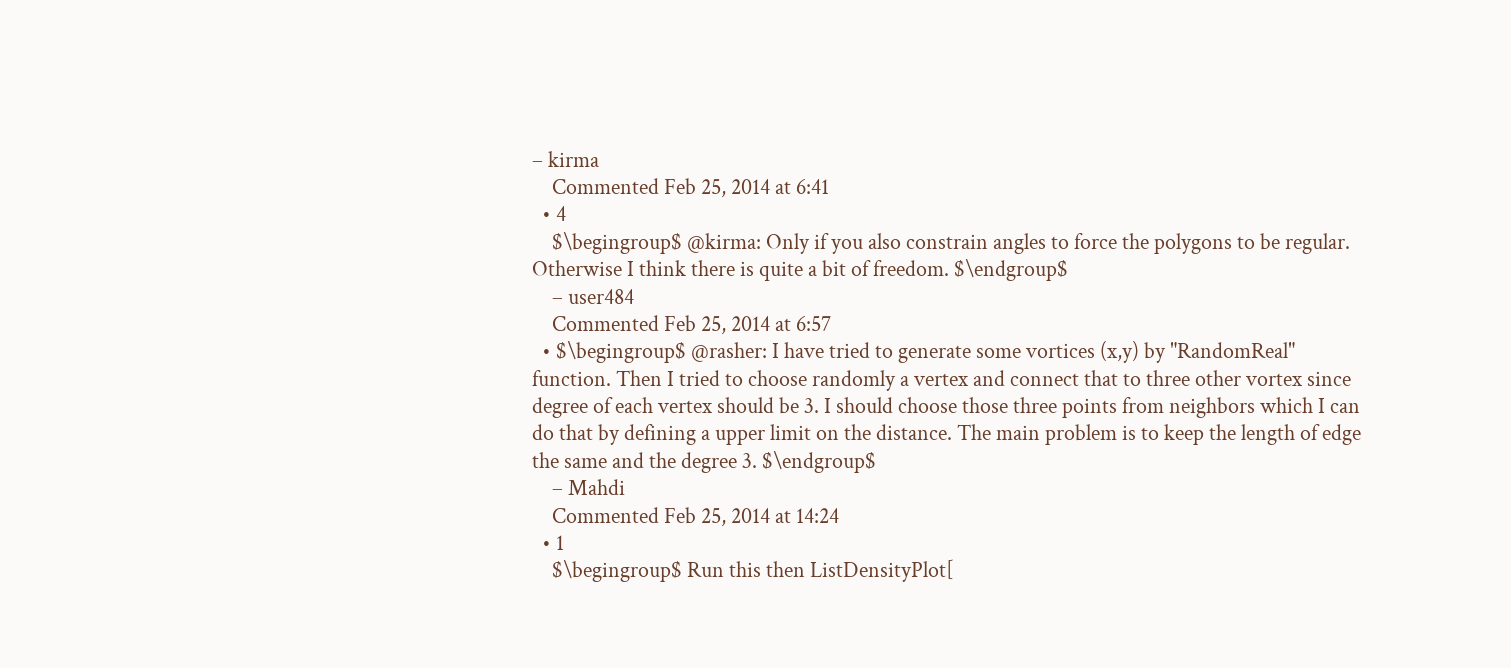– kirma
    Commented Feb 25, 2014 at 6:41
  • 4
    $\begingroup$ @kirma: Only if you also constrain angles to force the polygons to be regular. Otherwise I think there is quite a bit of freedom. $\endgroup$
    – user484
    Commented Feb 25, 2014 at 6:57
  • $\begingroup$ @rasher: I have tried to generate some vortices (x,y) by "RandomReal" function. Then I tried to choose randomly a vertex and connect that to three other vortex since degree of each vertex should be 3. I should choose those three points from neighbors which I can do that by defining a upper limit on the distance. The main problem is to keep the length of edge the same and the degree 3. $\endgroup$
    – Mahdi
    Commented Feb 25, 2014 at 14:24
  • 1
    $\begingroup$ Run this then ListDensityPlot[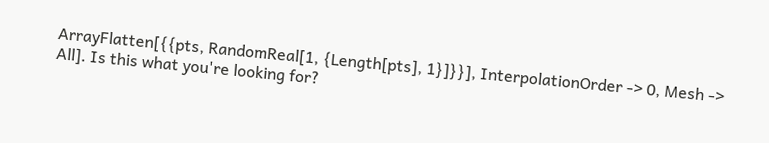ArrayFlatten[{{pts, RandomReal[1, {Length[pts], 1}]}}], InterpolationOrder -> 0, Mesh -> All]. Is this what you're looking for?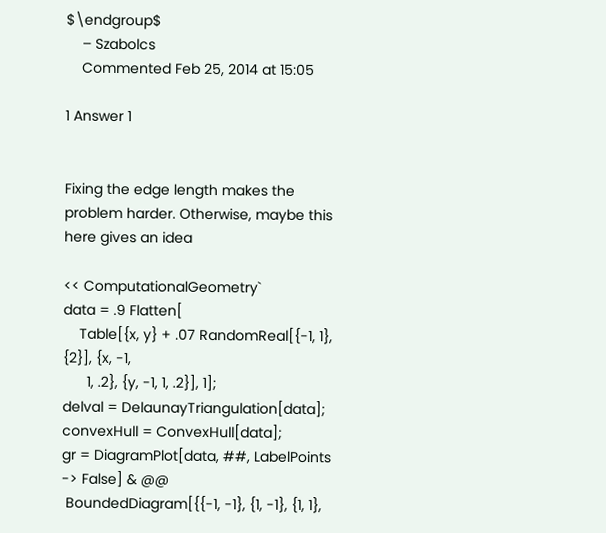$\endgroup$
    – Szabolcs
    Commented Feb 25, 2014 at 15:05

1 Answer 1


Fixing the edge length makes the problem harder. Otherwise, maybe this here gives an idea

<< ComputationalGeometry`
data = .9 Flatten[
    Table[{x, y} + .07 RandomReal[{-1, 1}, {2}], {x, -1,
      1, .2}, {y, -1, 1, .2}], 1];
delval = DelaunayTriangulation[data];
convexHull = ConvexHull[data];
gr = DiagramPlot[data, ##, LabelPoints -> False] & @@
 BoundedDiagram[{{-1, -1}, {1, -1}, {1, 1},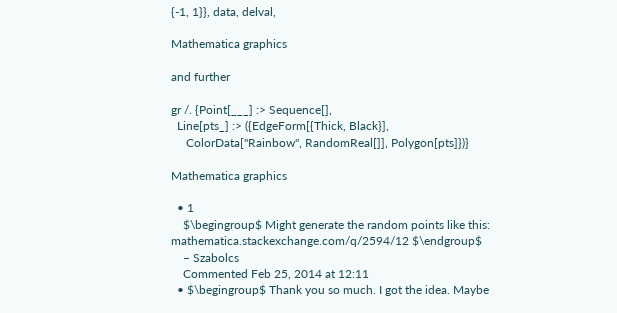{-1, 1}}, data, delval,

Mathematica graphics

and further

gr /. {Point[___] :> Sequence[],
  Line[pts_] :> ({EdgeForm[{Thick, Black}],
     ColorData["Rainbow", RandomReal[]], Polygon[pts]})}

Mathematica graphics

  • 1
    $\begingroup$ Might generate the random points like this: mathematica.stackexchange.com/q/2594/12 $\endgroup$
    – Szabolcs
    Commented Feb 25, 2014 at 12:11
  • $\begingroup$ Thank you so much. I got the idea. Maybe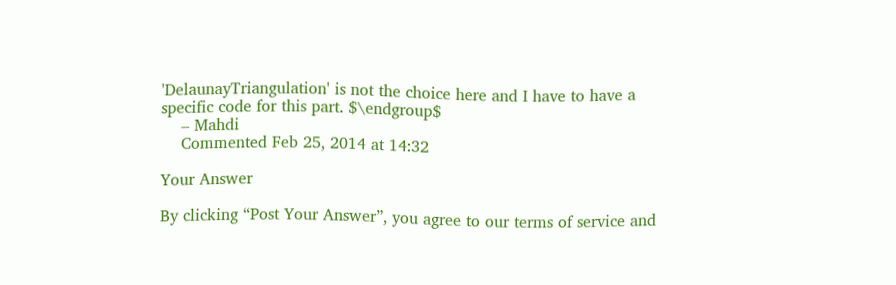'DelaunayTriangulation' is not the choice here and I have to have a specific code for this part. $\endgroup$
    – Mahdi
    Commented Feb 25, 2014 at 14:32

Your Answer

By clicking “Post Your Answer”, you agree to our terms of service and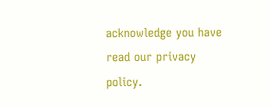acknowledge you have read our privacy policy.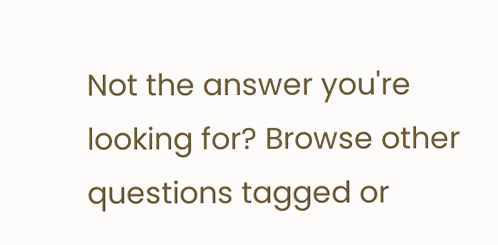Not the answer you're looking for? Browse other questions tagged or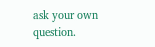ask your own question.